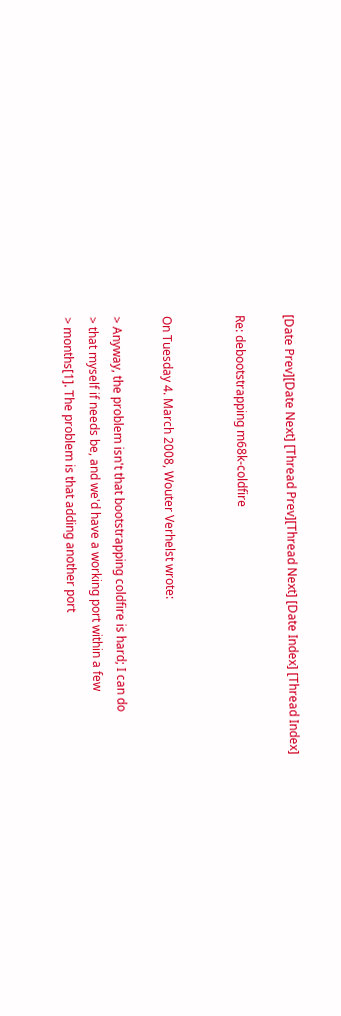[Date Prev][Date Next] [Thread Prev][Thread Next] [Date Index] [Thread Index]

Re: debootstrapping m68k-coldfire


On Tuesday 4. March 2008, Wouter Verhelst wrote:

> Anyway, the problem isn't that bootstrapping coldfire is hard; I can do
> that myself if needs be, and we'd have a working port within a few
> months[1]. The problem is that adding another port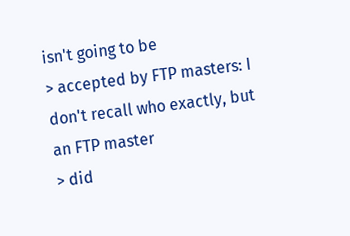isn't going to be
> accepted by FTP masters: I don't recall who exactly, but an FTP master
> did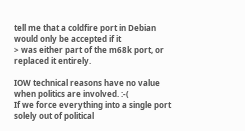tell me that a coldfire port in Debian would only be accepted if it
> was either part of the m68k port, or replaced it entirely.

IOW technical reasons have no value when politics are involved. :-(
If we force everything into a single port solely out of political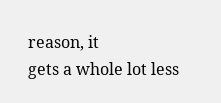reason, it
gets a whole lot less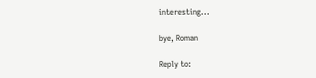interesting...

bye, Roman

Reply to: